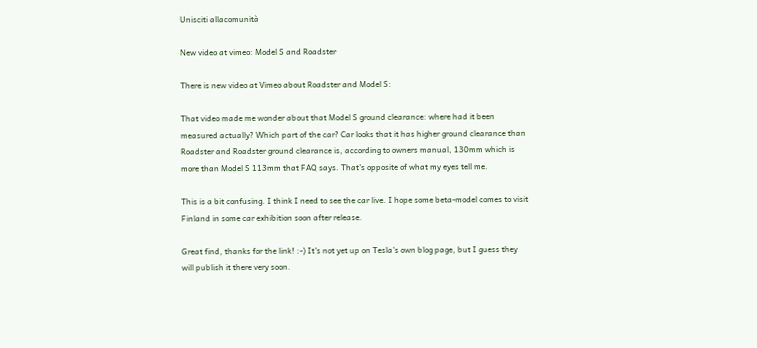Unisciti allacomunità

New video at vimeo: Model S and Roadster

There is new video at Vimeo about Roadster and Model S:

That video made me wonder about that Model S ground clearance: where had it been measured actually? Which part of the car? Car looks that it has higher ground clearance than Roadster and Roadster ground clearance is, according to owners manual, 130mm which is more than Model S 113mm that FAQ says. That's opposite of what my eyes tell me.

This is a bit confusing. I think I need to see the car live. I hope some beta-model comes to visit Finland in some car exhibition soon after release.

Great find, thanks for the link! :-) It's not yet up on Tesla's own blog page, but I guess they will publish it there very soon.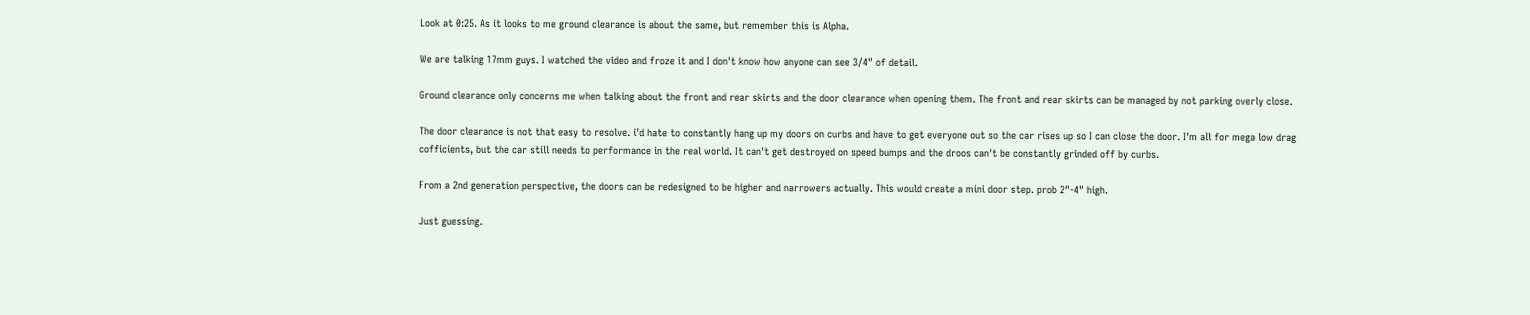Look at 0:25. As it looks to me ground clearance is about the same, but remember this is Alpha.

We are talking 17mm guys. I watched the video and froze it and I don't know how anyone can see 3/4" of detail.

Ground clearance only concerns me when talking about the front and rear skirts and the door clearance when opening them. The front and rear skirts can be managed by not parking overly close.

The door clearance is not that easy to resolve. i'd hate to constantly hang up my doors on curbs and have to get everyone out so the car rises up so I can close the door. I'm all for mega low drag cofficients, but the car still needs to performance in the real world. It can't get destroyed on speed bumps and the droos can't be constantly grinded off by curbs.

From a 2nd generation perspective, the doors can be redesigned to be higher and narrowers actually. This would create a mini door step. prob 2"-4" high.

Just guessing.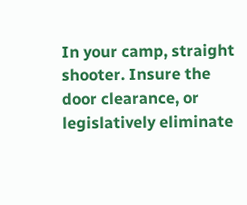In your camp, straight shooter. Insure the door clearance, or legislatively eliminate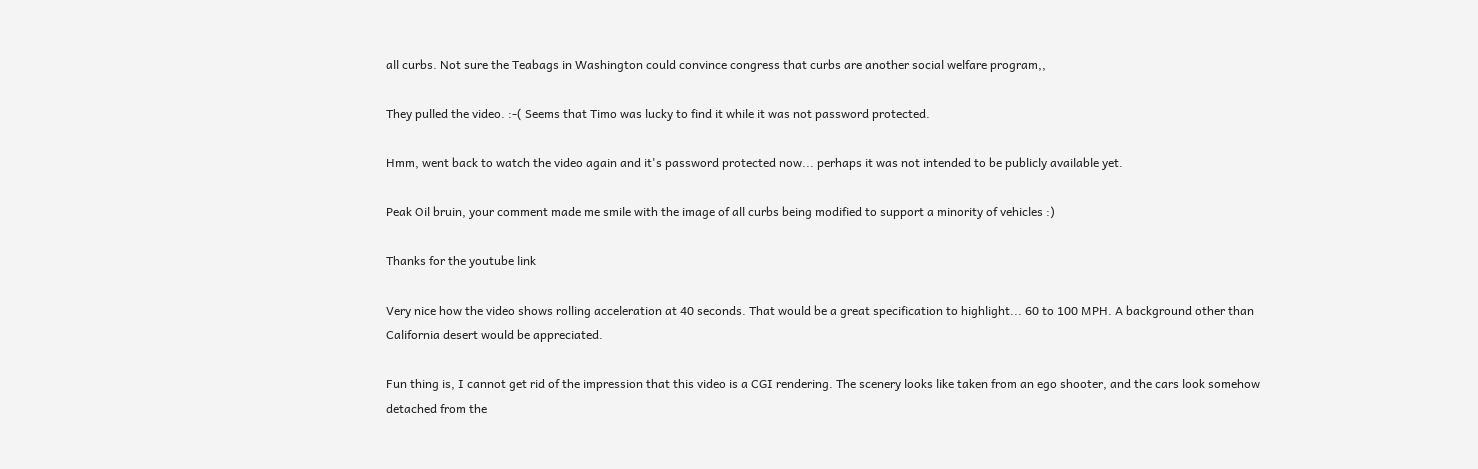all curbs. Not sure the Teabags in Washington could convince congress that curbs are another social welfare program,,

They pulled the video. :-( Seems that Timo was lucky to find it while it was not password protected.

Hmm, went back to watch the video again and it's password protected now... perhaps it was not intended to be publicly available yet.

Peak Oil bruin, your comment made me smile with the image of all curbs being modified to support a minority of vehicles :)

Thanks for the youtube link

Very nice how the video shows rolling acceleration at 40 seconds. That would be a great specification to highlight... 60 to 100 MPH. A background other than California desert would be appreciated.

Fun thing is, I cannot get rid of the impression that this video is a CGI rendering. The scenery looks like taken from an ego shooter, and the cars look somehow detached from the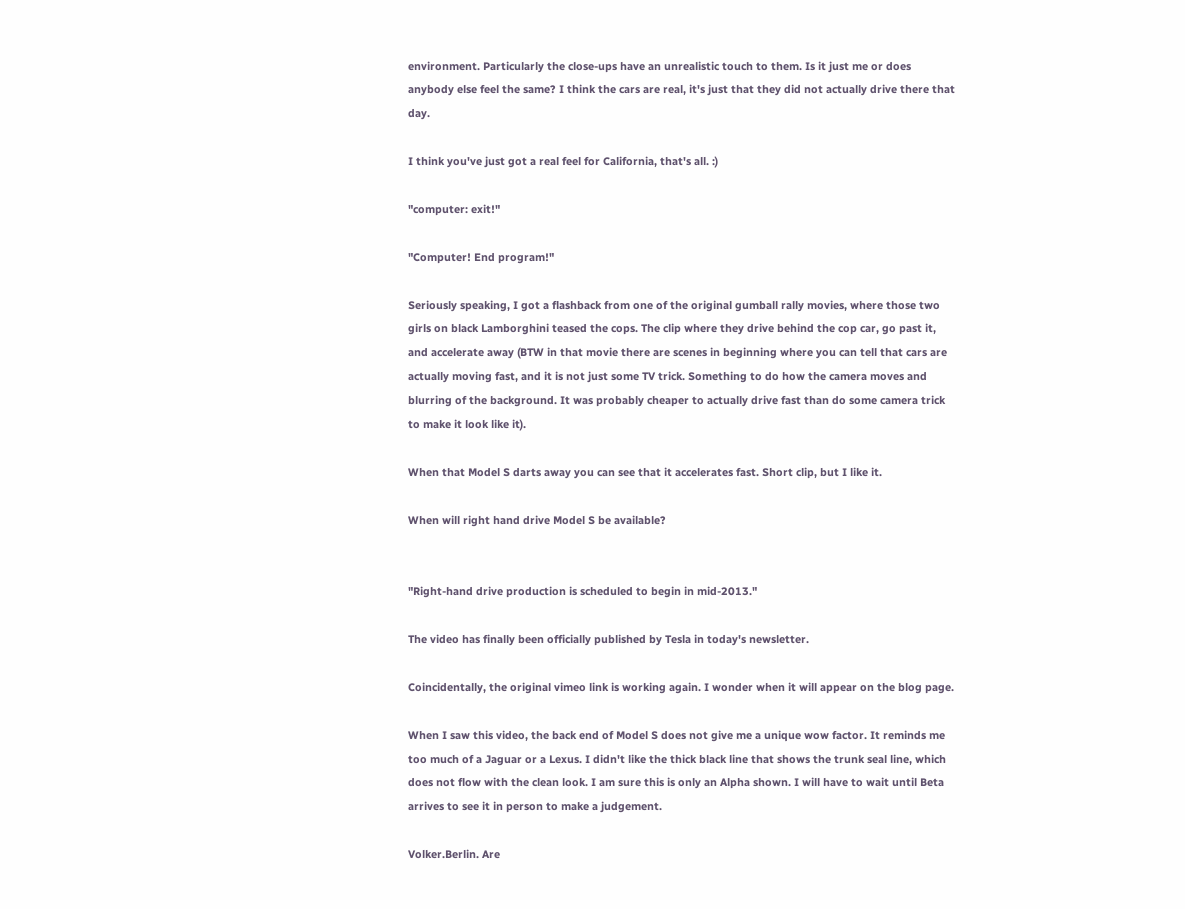environment. Particularly the close-ups have an unrealistic touch to them. Is it just me or does anybody else feel the same? I think the cars are real, it's just that they did not actually drive there that day.

I think you've just got a real feel for California, that's all. :)

"computer: exit!"

"Computer! End program!"

Seriously speaking, I got a flashback from one of the original gumball rally movies, where those two girls on black Lamborghini teased the cops. The clip where they drive behind the cop car, go past it, and accelerate away (BTW in that movie there are scenes in beginning where you can tell that cars are actually moving fast, and it is not just some TV trick. Something to do how the camera moves and blurring of the background. It was probably cheaper to actually drive fast than do some camera trick to make it look like it).

When that Model S darts away you can see that it accelerates fast. Short clip, but I like it.

When will right hand drive Model S be available?


"Right-hand drive production is scheduled to begin in mid-2013."

The video has finally been officially published by Tesla in today's newsletter.

Coincidentally, the original vimeo link is working again. I wonder when it will appear on the blog page.

When I saw this video, the back end of Model S does not give me a unique wow factor. It reminds me too much of a Jaguar or a Lexus. I didn't like the thick black line that shows the trunk seal line, which does not flow with the clean look. I am sure this is only an Alpha shown. I will have to wait until Beta arrives to see it in person to make a judgement.

Volker.Berlin. Are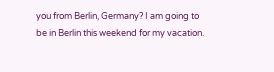you from Berlin, Germany? I am going to be in Berlin this weekend for my vacation.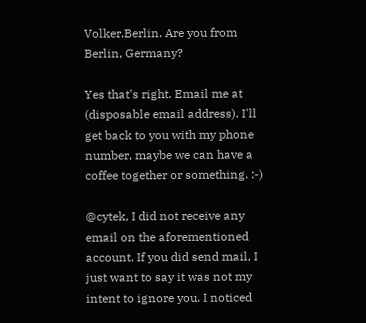Volker.Berlin. Are you from Berlin, Germany?

Yes that's right. Email me at (disposable email address). I'll get back to you with my phone number, maybe we can have a coffee together or something. :-)

@cytek, I did not receive any email on the aforementioned account. If you did send mail, I just want to say it was not my intent to ignore you. I noticed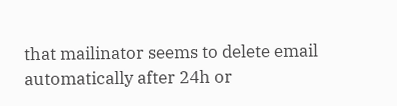that mailinator seems to delete email automatically after 24h or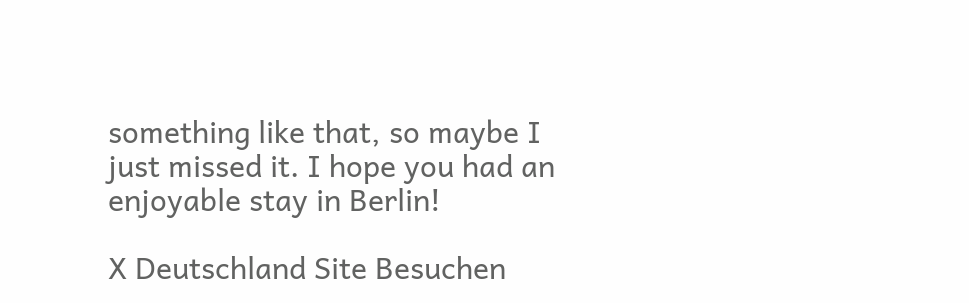something like that, so maybe I just missed it. I hope you had an enjoyable stay in Berlin!

X Deutschland Site Besuchen